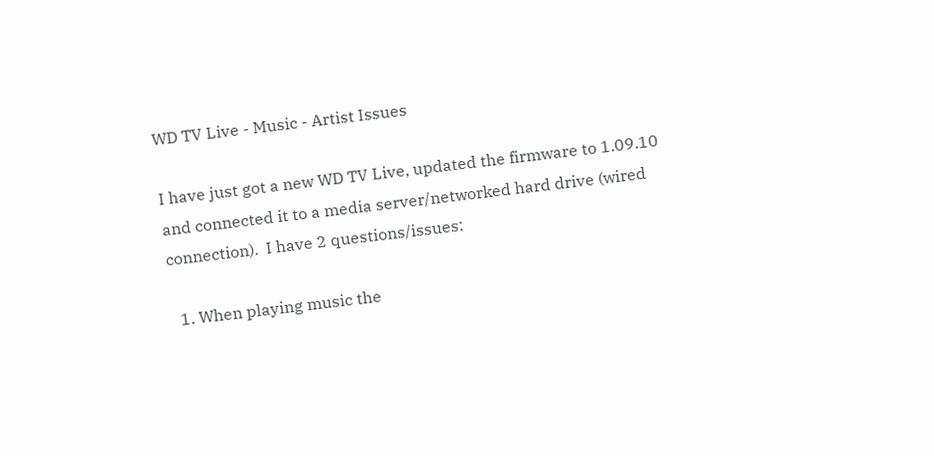WD TV Live - Music - Artist Issues

I have just got a new WD TV Live, updated the firmware to 1.09.10 and connected it to a media server/networked hard drive (wired connection).  I have 2 questions/issues:

  1. When playing music the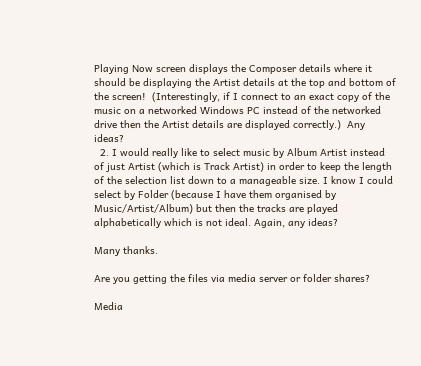Playing Now screen displays the Composer details where it should be displaying the Artist details at the top and bottom of the screen!  (Interestingly, if I connect to an exact copy of the music on a networked Windows PC instead of the networked drive then the Artist details are displayed correctly.)  Any ideas?
  2. I would really like to select music by Album Artist instead of just Artist (which is Track Artist) in order to keep the length of the selection list down to a manageable size. I know I could select by Folder (because I have them organised by Music/Artist/Album) but then the tracks are played alphabetically which is not ideal. Again, any ideas?

Many thanks.

Are you getting the files via media server or folder shares?

Media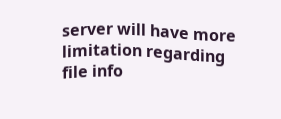server will have more limitation regarding file info